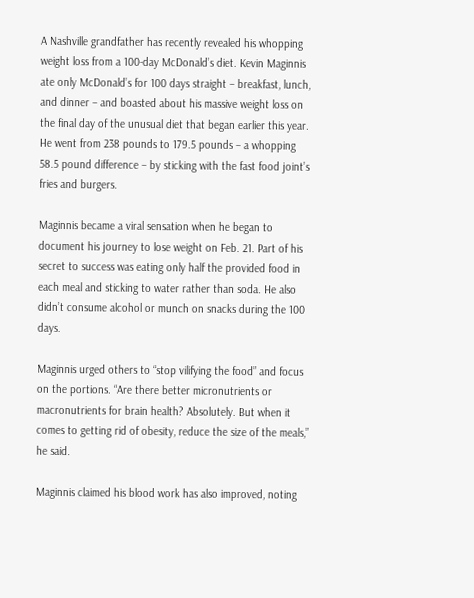A Nashville grandfather has recently revealed his whopping weight loss from a 100-day McDonald’s diet. Kevin Maginnis ate only McDonald’s for 100 days straight – breakfast, lunch, and dinner – and boasted about his massive weight loss on the final day of the unusual diet that began earlier this year. He went from 238 pounds to 179.5 pounds – a whopping 58.5 pound difference – by sticking with the fast food joint’s fries and burgers.

Maginnis became a viral sensation when he began to document his journey to lose weight on Feb. 21. Part of his secret to success was eating only half the provided food in each meal and sticking to water rather than soda. He also didn’t consume alcohol or munch on snacks during the 100 days.

Maginnis urged others to “stop vilifying the food” and focus on the portions. “Are there better micronutrients or macronutrients for brain health? Absolutely. But when it comes to getting rid of obesity, reduce the size of the meals,” he said.

Maginnis claimed his blood work has also improved, noting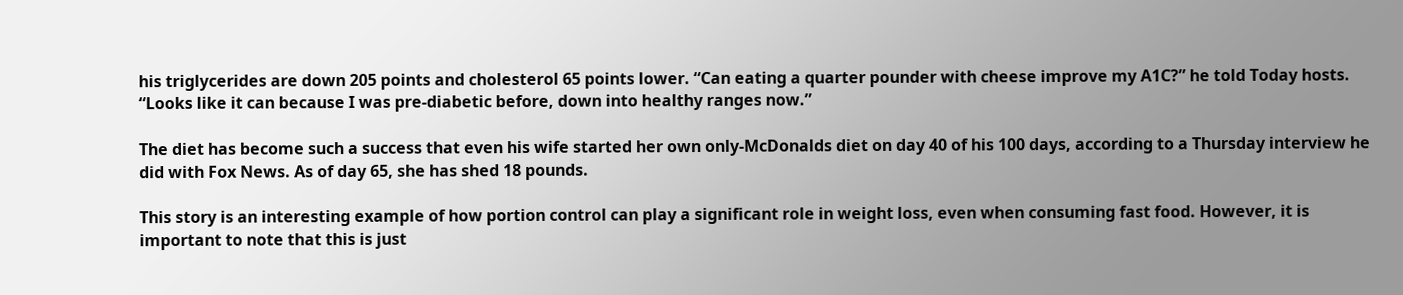his triglycerides are down 205 points and cholesterol 65 points lower. “Can eating a quarter pounder with cheese improve my A1C?” he told Today hosts. “Looks like it can because I was pre-diabetic before, down into healthy ranges now.”

The diet has become such a success that even his wife started her own only-McDonalds diet on day 40 of his 100 days, according to a Thursday interview he did with Fox News. As of day 65, she has shed 18 pounds.

This story is an interesting example of how portion control can play a significant role in weight loss, even when consuming fast food. However, it is important to note that this is just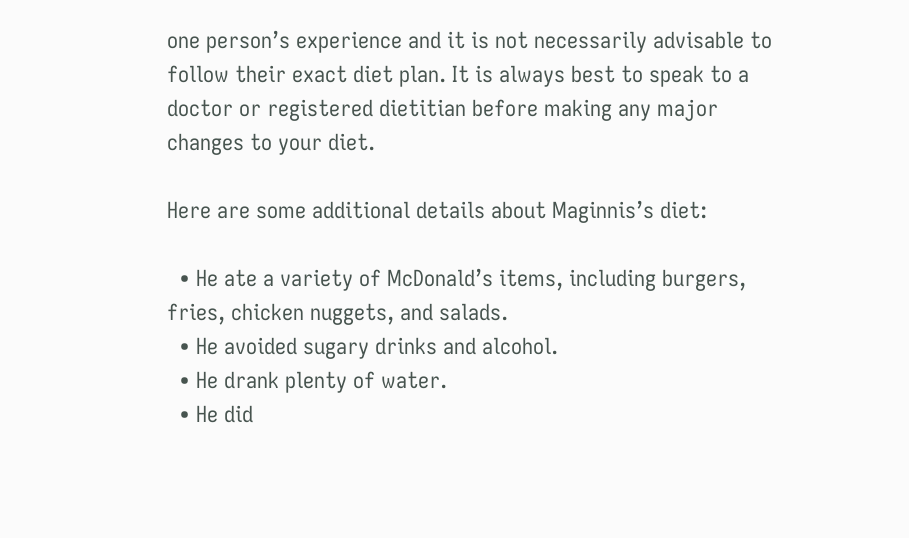one person’s experience and it is not necessarily advisable to follow their exact diet plan. It is always best to speak to a doctor or registered dietitian before making any major changes to your diet.

Here are some additional details about Maginnis’s diet:

  • He ate a variety of McDonald’s items, including burgers, fries, chicken nuggets, and salads.
  • He avoided sugary drinks and alcohol.
  • He drank plenty of water.
  • He did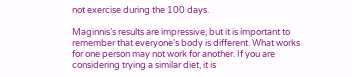not exercise during the 100 days.

Maginnis’s results are impressive, but it is important to remember that everyone’s body is different. What works for one person may not work for another. If you are considering trying a similar diet, it is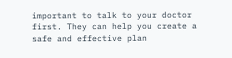important to talk to your doctor first. They can help you create a safe and effective plan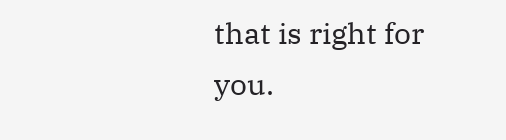that is right for you.